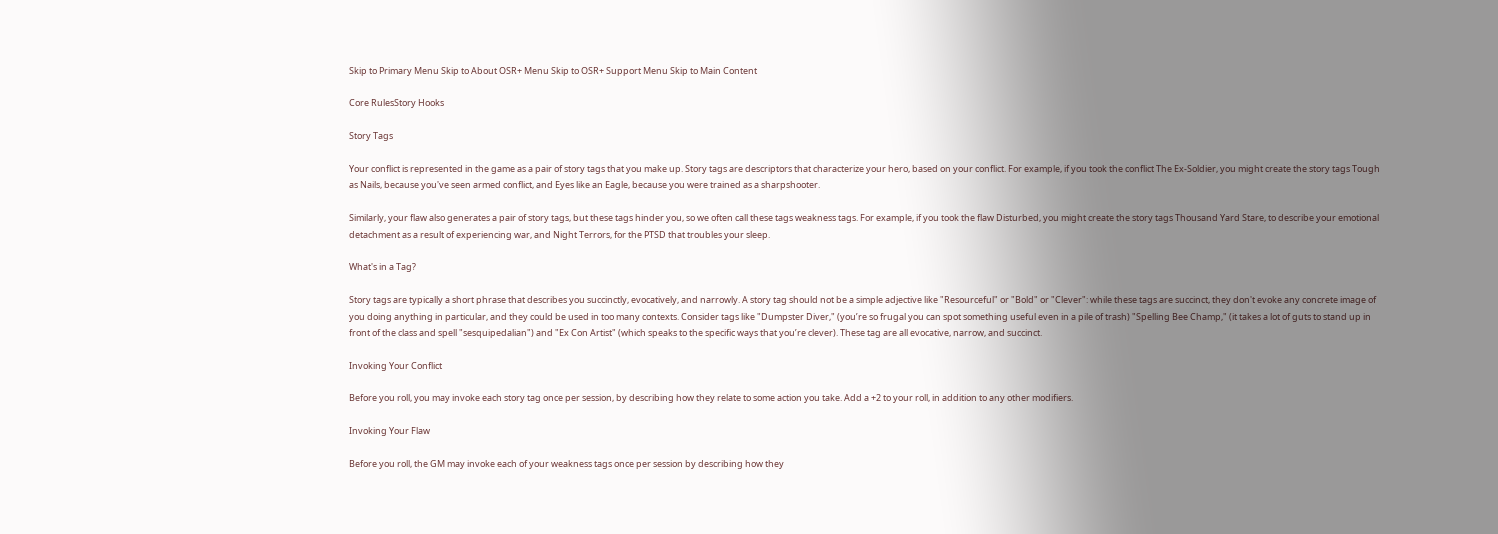Skip to Primary Menu Skip to About OSR+ Menu Skip to OSR+ Support Menu Skip to Main Content

Core RulesStory Hooks

Story Tags

Your conflict is represented in the game as a pair of story tags that you make up. Story tags are descriptors that characterize your hero, based on your conflict. For example, if you took the conflict The Ex-Soldier, you might create the story tags Tough as Nails, because you've seen armed conflict, and Eyes like an Eagle, because you were trained as a sharpshooter.

Similarly, your flaw also generates a pair of story tags, but these tags hinder you, so we often call these tags weakness tags. For example, if you took the flaw Disturbed, you might create the story tags Thousand Yard Stare, to describe your emotional detachment as a result of experiencing war, and Night Terrors, for the PTSD that troubles your sleep.

What's in a Tag?

Story tags are typically a short phrase that describes you succinctly, evocatively, and narrowly. A story tag should not be a simple adjective like "Resourceful" or "Bold" or "Clever": while these tags are succinct, they don't evoke any concrete image of you doing anything in particular, and they could be used in too many contexts. Consider tags like "Dumpster Diver," (you’re so frugal you can spot something useful even in a pile of trash) "Spelling Bee Champ," (it takes a lot of guts to stand up in front of the class and spell "sesquipedalian") and "Ex Con Artist" (which speaks to the specific ways that you’re clever). These tag are all evocative, narrow, and succinct.

Invoking Your Conflict

Before you roll, you may invoke each story tag once per session, by describing how they relate to some action you take. Add a +2 to your roll, in addition to any other modifiers.

Invoking Your Flaw

Before you roll, the GM may invoke each of your weakness tags once per session by describing how they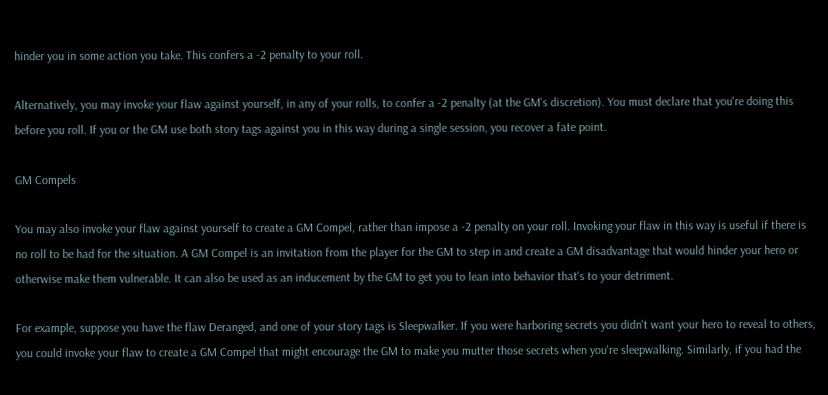hinder you in some action you take. This confers a -2 penalty to your roll.

Alternatively, you may invoke your flaw against yourself, in any of your rolls, to confer a -2 penalty (at the GM's discretion). You must declare that you're doing this before you roll. If you or the GM use both story tags against you in this way during a single session, you recover a fate point.

GM Compels

You may also invoke your flaw against yourself to create a GM Compel, rather than impose a -2 penalty on your roll. Invoking your flaw in this way is useful if there is no roll to be had for the situation. A GM Compel is an invitation from the player for the GM to step in and create a GM disadvantage that would hinder your hero or otherwise make them vulnerable. It can also be used as an inducement by the GM to get you to lean into behavior that's to your detriment.

For example, suppose you have the flaw Deranged, and one of your story tags is Sleepwalker. If you were harboring secrets you didn't want your hero to reveal to others, you could invoke your flaw to create a GM Compel that might encourage the GM to make you mutter those secrets when you're sleepwalking. Similarly, if you had the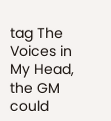tag The Voices in My Head, the GM could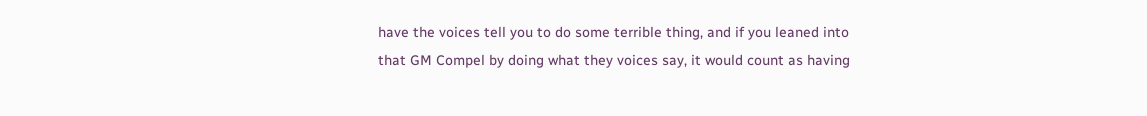have the voices tell you to do some terrible thing, and if you leaned into that GM Compel by doing what they voices say, it would count as having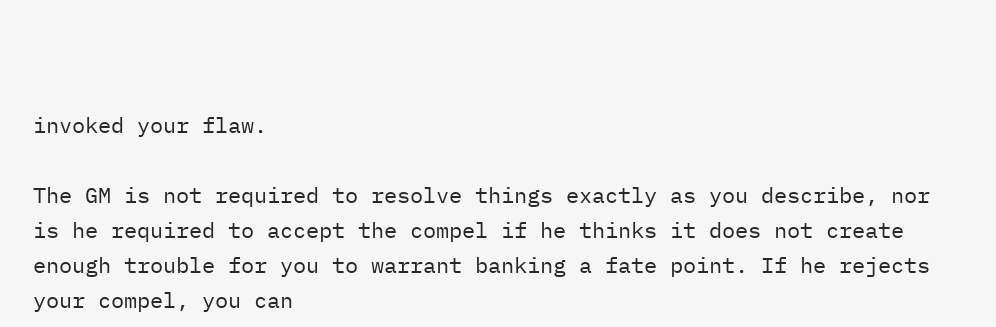invoked your flaw.

The GM is not required to resolve things exactly as you describe, nor is he required to accept the compel if he thinks it does not create enough trouble for you to warrant banking a fate point. If he rejects your compel, you can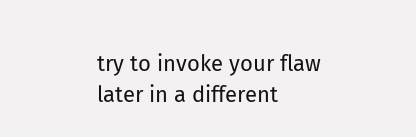try to invoke your flaw later in a different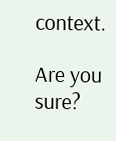context.

Are you sure?